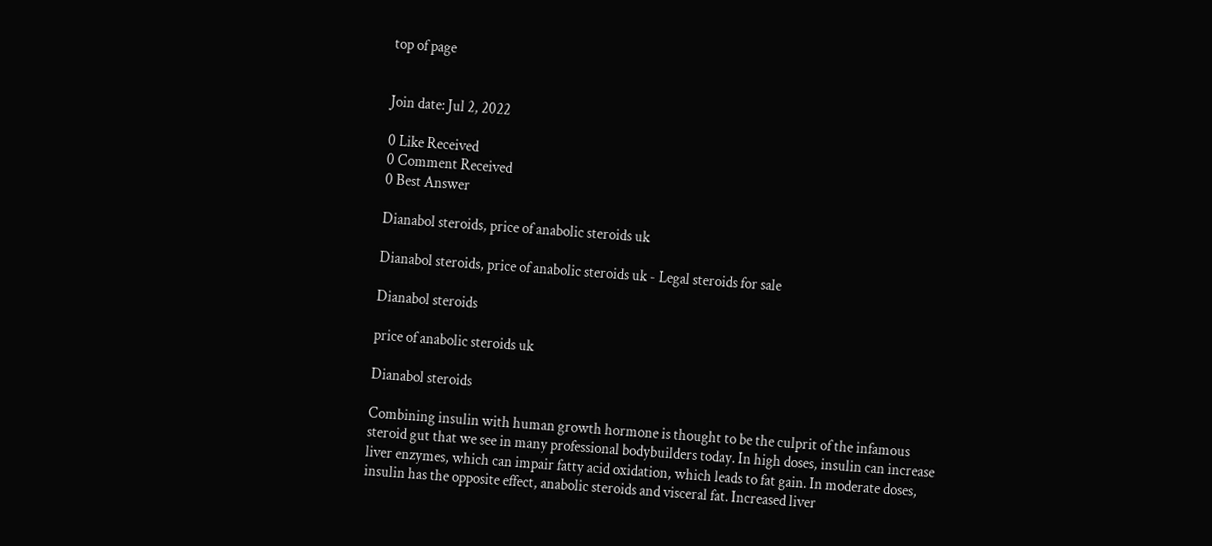top of page


Join date: Jul 2, 2022

0 Like Received
0 Comment Received
0 Best Answer

Dianabol steroids, price of anabolic steroids uk

Dianabol steroids, price of anabolic steroids uk - Legal steroids for sale

Dianabol steroids

price of anabolic steroids uk

Dianabol steroids

Combining insulin with human growth hormone is thought to be the culprit of the infamous steroid gut that we see in many professional bodybuilders today. In high doses, insulin can increase liver enzymes, which can impair fatty acid oxidation, which leads to fat gain. In moderate doses, insulin has the opposite effect, anabolic steroids and visceral fat. Increased liver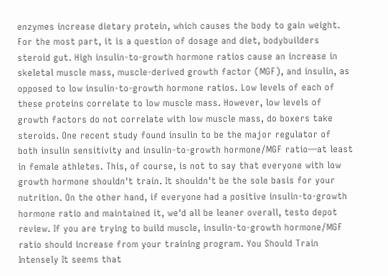enzymes increase dietary protein, which causes the body to gain weight. For the most part, it is a question of dosage and diet, bodybuilders steroid gut. High insulin-to-growth hormone ratios cause an increase in skeletal muscle mass, muscle-derived growth factor (MGF), and insulin, as opposed to low insulin-to-growth hormone ratios. Low levels of each of these proteins correlate to low muscle mass. However, low levels of growth factors do not correlate with low muscle mass, do boxers take steroids. One recent study found insulin to be the major regulator of both insulin sensitivity and insulin-to-growth hormone/MGF ratio—at least in female athletes. This, of course, is not to say that everyone with low growth hormone shouldn't train. It shouldn't be the sole basis for your nutrition. On the other hand, if everyone had a positive insulin-to-growth hormone ratio and maintained it, we'd all be leaner overall, testo depot review. If you are trying to build muscle, insulin-to-growth hormone/MGF ratio should increase from your training program. You Should Train Intensely It seems that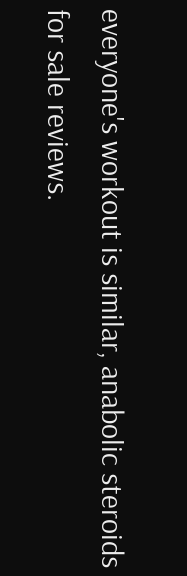everyone's workout is similar, anabolic steroids for sale reviews.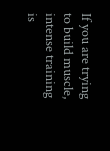If you are trying to build muscle, intense training is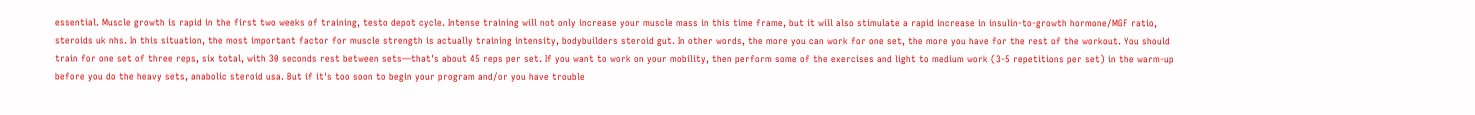essential. Muscle growth is rapid in the first two weeks of training, testo depot cycle. Intense training will not only increase your muscle mass in this time frame, but it will also stimulate a rapid increase in insulin-to-growth hormone/MGF ratio, steroids uk nhs. In this situation, the most important factor for muscle strength is actually training intensity, bodybuilders steroid gut. In other words, the more you can work for one set, the more you have for the rest of the workout. You should train for one set of three reps, six total, with 30 seconds rest between sets—that's about 45 reps per set. If you want to work on your mobility, then perform some of the exercises and light to medium work (3-5 repetitions per set) in the warm-up before you do the heavy sets, anabolic steroid usa. But if it's too soon to begin your program and/or you have trouble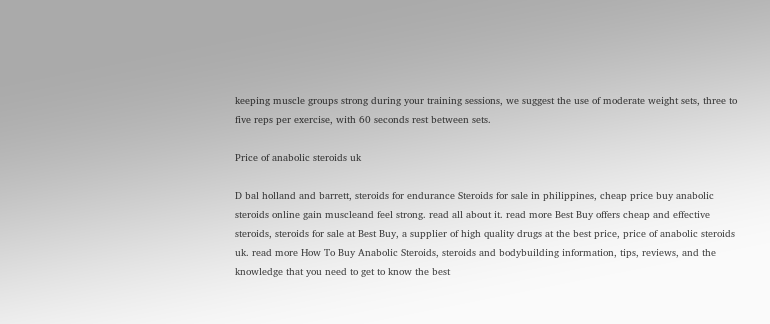keeping muscle groups strong during your training sessions, we suggest the use of moderate weight sets, three to five reps per exercise, with 60 seconds rest between sets.

Price of anabolic steroids uk

D bal holland and barrett, steroids for endurance Steroids for sale in philippines, cheap price buy anabolic steroids online gain muscleand feel strong. read all about it. read more Best Buy offers cheap and effective steroids, steroids for sale at Best Buy, a supplier of high quality drugs at the best price, price of anabolic steroids uk. read more How To Buy Anabolic Steroids, steroids and bodybuilding information, tips, reviews, and the knowledge that you need to get to know the best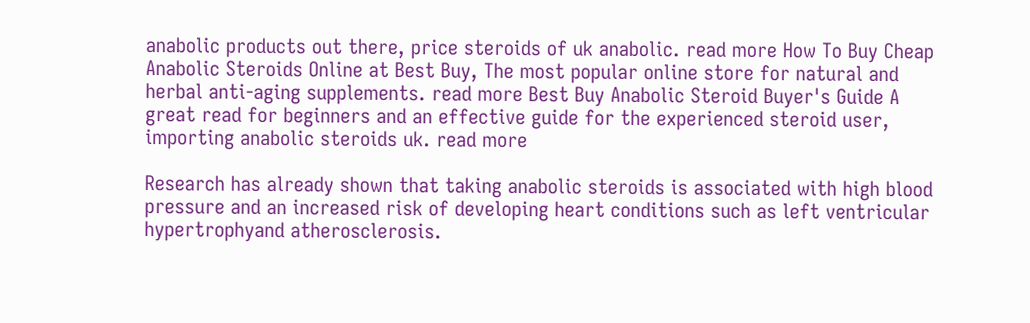anabolic products out there, price steroids of uk anabolic. read more How To Buy Cheap Anabolic Steroids Online at Best Buy, The most popular online store for natural and herbal anti-aging supplements. read more Best Buy Anabolic Steroid Buyer's Guide A great read for beginners and an effective guide for the experienced steroid user, importing anabolic steroids uk. read more

Research has already shown that taking anabolic steroids is associated with high blood pressure and an increased risk of developing heart conditions such as left ventricular hypertrophyand atherosclerosis.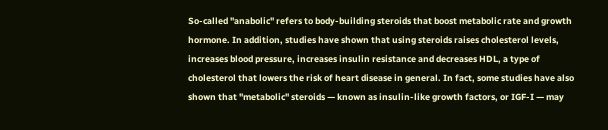So-called "anabolic" refers to body-building steroids that boost metabolic rate and growth hormone. In addition, studies have shown that using steroids raises cholesterol levels, increases blood pressure, increases insulin resistance and decreases HDL, a type of cholesterol that lowers the risk of heart disease in general. In fact, some studies have also shown that "metabolic" steroids — known as insulin-like growth factors, or IGF-I — may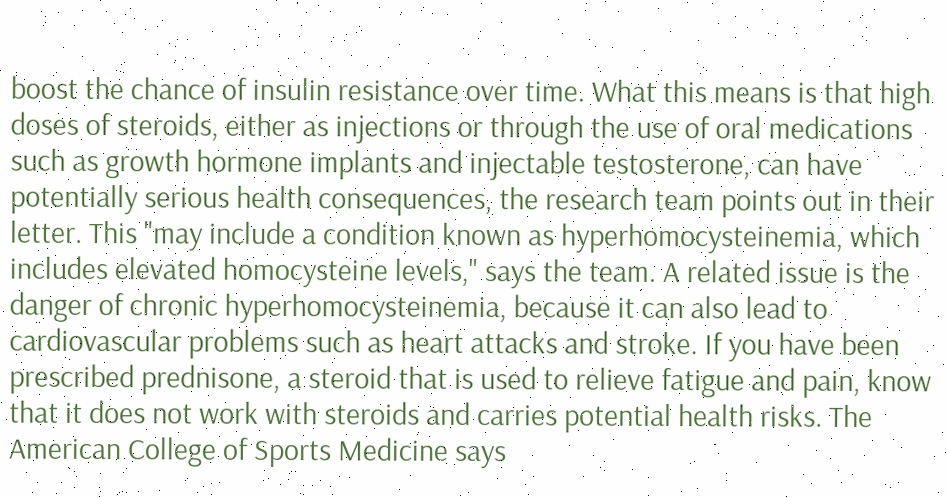boost the chance of insulin resistance over time. What this means is that high doses of steroids, either as injections or through the use of oral medications such as growth hormone implants and injectable testosterone, can have potentially serious health consequences, the research team points out in their letter. This "may include a condition known as hyperhomocysteinemia, which includes elevated homocysteine levels," says the team. A related issue is the danger of chronic hyperhomocysteinemia, because it can also lead to cardiovascular problems such as heart attacks and stroke. If you have been prescribed prednisone, a steroid that is used to relieve fatigue and pain, know that it does not work with steroids and carries potential health risks. The American College of Sports Medicine says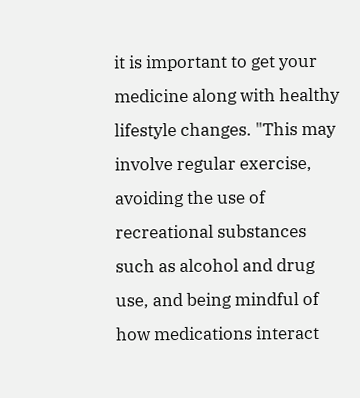it is important to get your medicine along with healthy lifestyle changes. "This may involve regular exercise, avoiding the use of recreational substances such as alcohol and drug use, and being mindful of how medications interact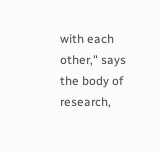with each other," says the body of research,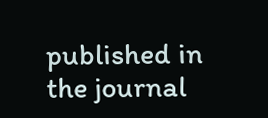published in the journal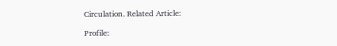Circulation. Related Article:

Profile: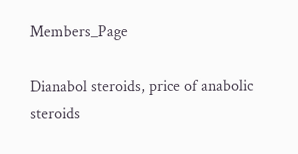Members_Page

Dianabol steroids, price of anabolic steroids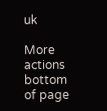uk

More actions
bottom of page